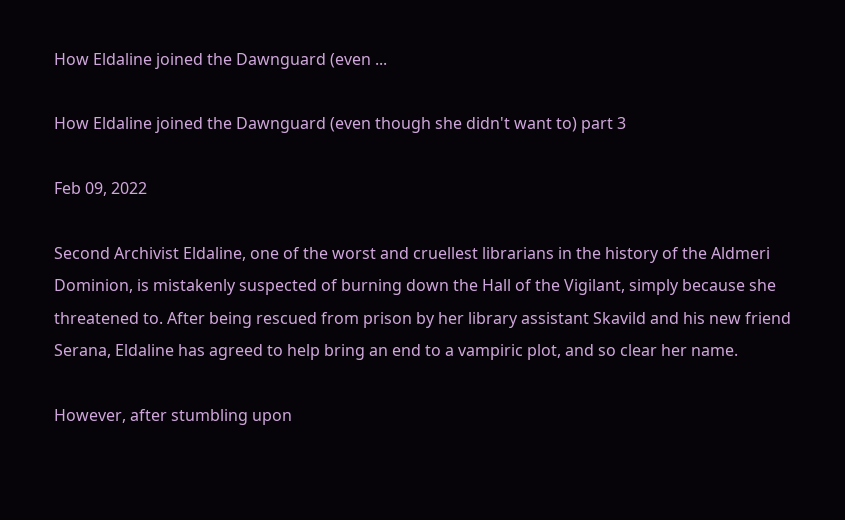How Eldaline joined the Dawnguard (even ...

How Eldaline joined the Dawnguard (even though she didn't want to) part 3

Feb 09, 2022

Second Archivist Eldaline, one of the worst and cruellest librarians in the history of the Aldmeri Dominion, is mistakenly suspected of burning down the Hall of the Vigilant, simply because she threatened to. After being rescued from prison by her library assistant Skavild and his new friend Serana, Eldaline has agreed to help bring an end to a vampiric plot, and so clear her name.

However, after stumbling upon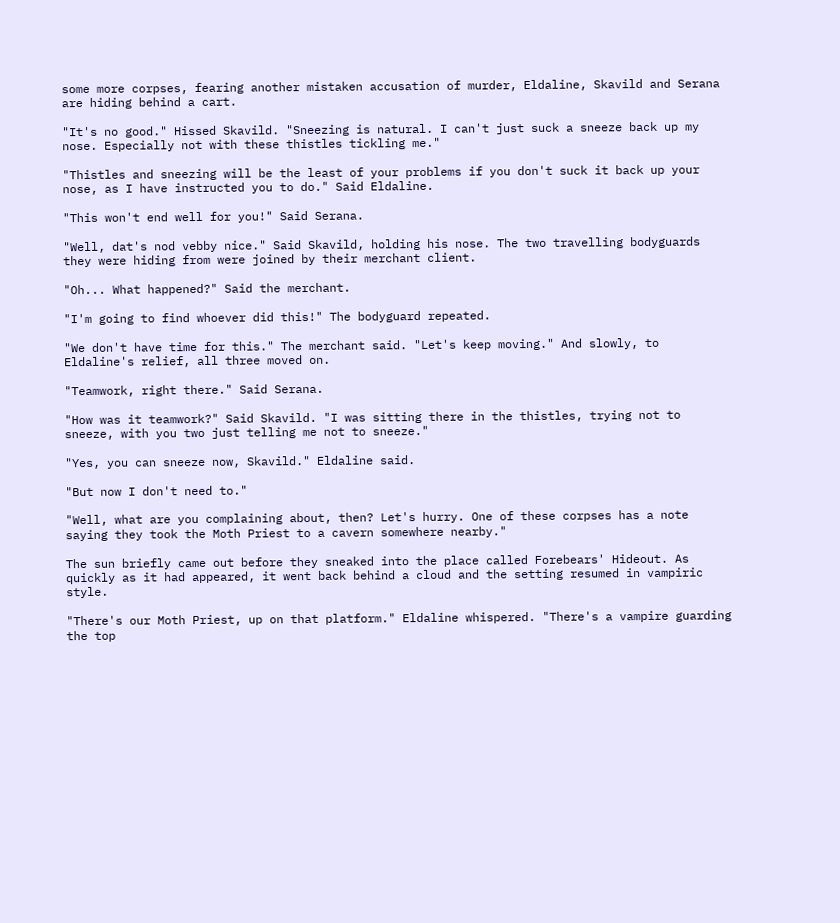some more corpses, fearing another mistaken accusation of murder, Eldaline, Skavild and Serana are hiding behind a cart.

"It's no good." Hissed Skavild. "Sneezing is natural. I can't just suck a sneeze back up my nose. Especially not with these thistles tickling me."

"Thistles and sneezing will be the least of your problems if you don't suck it back up your nose, as I have instructed you to do." Said Eldaline.

"This won't end well for you!" Said Serana.

"Well, dat's nod vebby nice." Said Skavild, holding his nose. The two travelling bodyguards they were hiding from were joined by their merchant client.

"Oh... What happened?" Said the merchant.

"I'm going to find whoever did this!" The bodyguard repeated.

"We don't have time for this." The merchant said. "Let's keep moving." And slowly, to Eldaline's relief, all three moved on.

"Teamwork, right there." Said Serana.

"How was it teamwork?" Said Skavild. "I was sitting there in the thistles, trying not to sneeze, with you two just telling me not to sneeze."

"Yes, you can sneeze now, Skavild." Eldaline said.

"But now I don't need to."

"Well, what are you complaining about, then? Let's hurry. One of these corpses has a note saying they took the Moth Priest to a cavern somewhere nearby."

The sun briefly came out before they sneaked into the place called Forebears' Hideout. As quickly as it had appeared, it went back behind a cloud and the setting resumed in vampiric style.

"There's our Moth Priest, up on that platform." Eldaline whispered. "There's a vampire guarding the top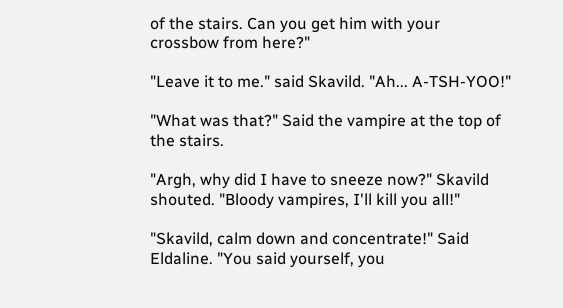of the stairs. Can you get him with your crossbow from here?"

"Leave it to me." said Skavild. "Ah... A-TSH-YOO!"

"What was that?" Said the vampire at the top of the stairs.

"Argh, why did I have to sneeze now?" Skavild shouted. "Bloody vampires, I'll kill you all!"

"Skavild, calm down and concentrate!" Said Eldaline. "You said yourself, you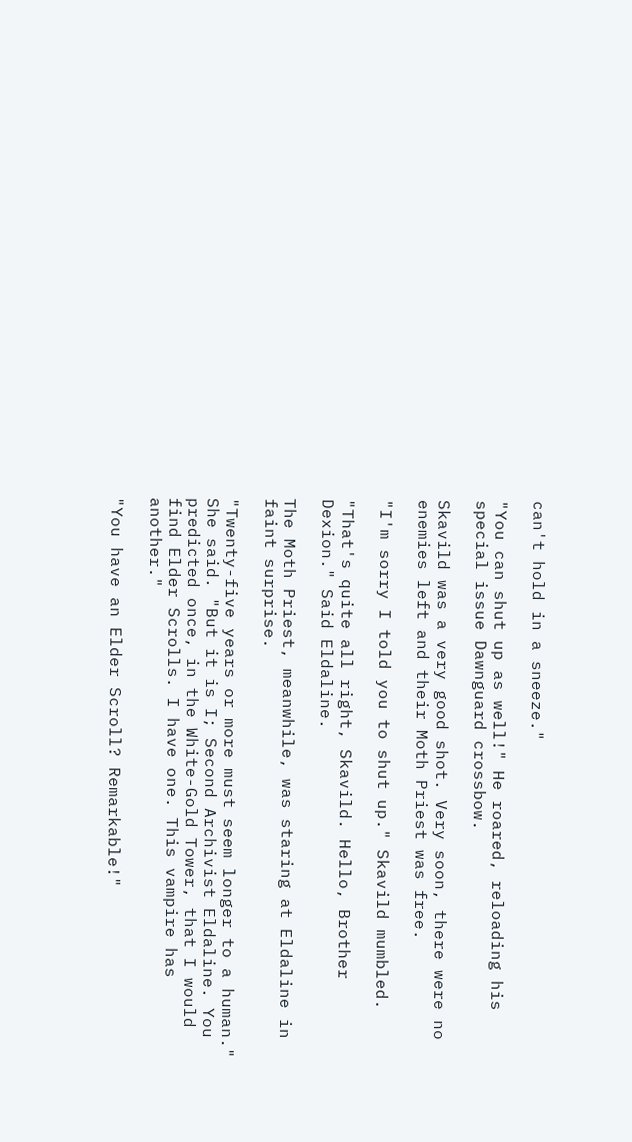can't hold in a sneeze."

"You can shut up as well!" He roared, reloading his special issue Dawnguard crossbow.

Skavild was a very good shot. Very soon, there were no enemies left and their Moth Priest was free.

"I'm sorry I told you to shut up." Skavild mumbled.

"That's quite all right, Skavild. Hello, Brother Dexion." Said Eldaline.

The Moth Priest, meanwhile, was staring at Eldaline in faint surprise.

"Twenty-five years or more must seem longer to a human." She said. "But it is I; Second Archivist Eldaline. You predicted once, in the White-Gold Tower, that I would find Elder Scrolls. I have one. This vampire has another."

"You have an Elder Scroll? Remarkable!"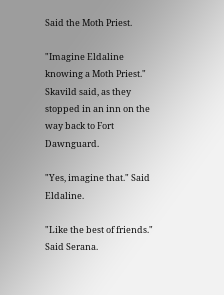Said the Moth Priest.

"Imagine Eldaline knowing a Moth Priest." Skavild said, as they stopped in an inn on the way back to Fort Dawnguard.

"Yes, imagine that." Said Eldaline.

"Like the best of friends." Said Serana.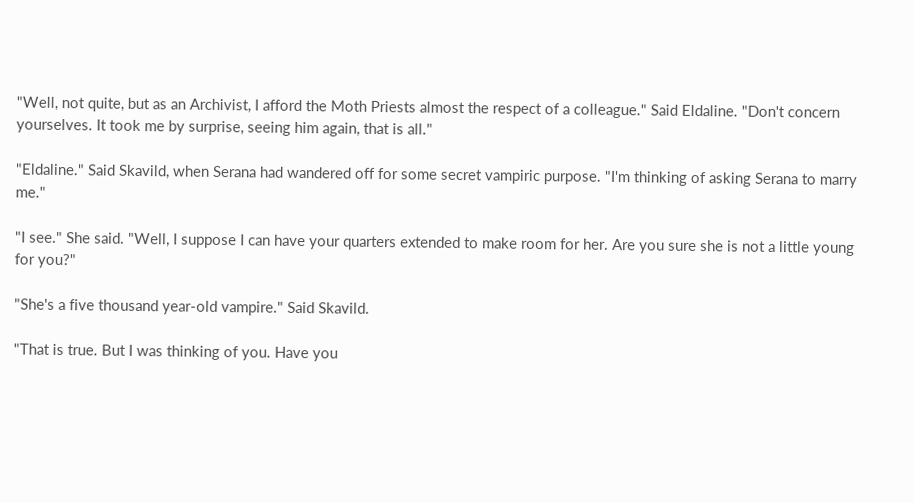"Well, not quite, but as an Archivist, I afford the Moth Priests almost the respect of a colleague." Said Eldaline. "Don't concern yourselves. It took me by surprise, seeing him again, that is all."

"Eldaline." Said Skavild, when Serana had wandered off for some secret vampiric purpose. "I'm thinking of asking Serana to marry me."

"I see." She said. "Well, I suppose I can have your quarters extended to make room for her. Are you sure she is not a little young for you?"

"She's a five thousand year-old vampire." Said Skavild.

"That is true. But I was thinking of you. Have you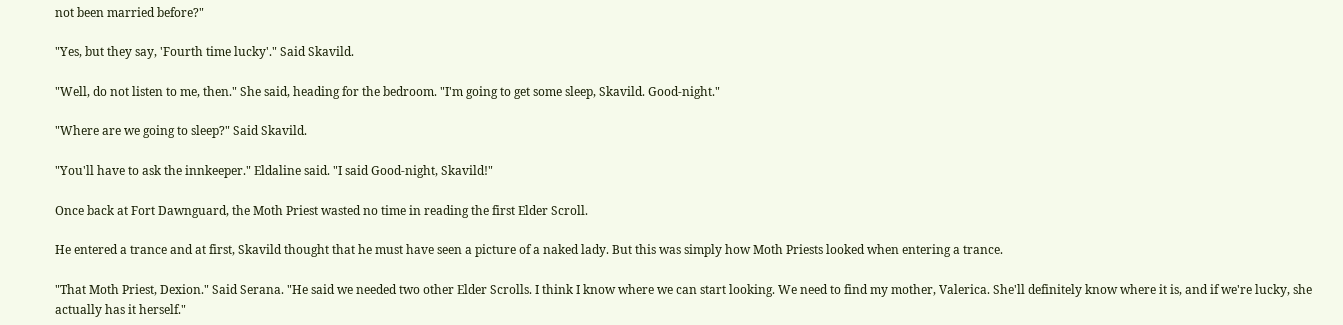not been married before?"

"Yes, but they say, 'Fourth time lucky'." Said Skavild.

"Well, do not listen to me, then." She said, heading for the bedroom. "I'm going to get some sleep, Skavild. Good-night."

"Where are we going to sleep?" Said Skavild.

"You'll have to ask the innkeeper." Eldaline said. "I said Good-night, Skavild!"

Once back at Fort Dawnguard, the Moth Priest wasted no time in reading the first Elder Scroll.

He entered a trance and at first, Skavild thought that he must have seen a picture of a naked lady. But this was simply how Moth Priests looked when entering a trance.

"That Moth Priest, Dexion." Said Serana. "He said we needed two other Elder Scrolls. I think I know where we can start looking. We need to find my mother, Valerica. She'll definitely know where it is, and if we're lucky, she actually has it herself."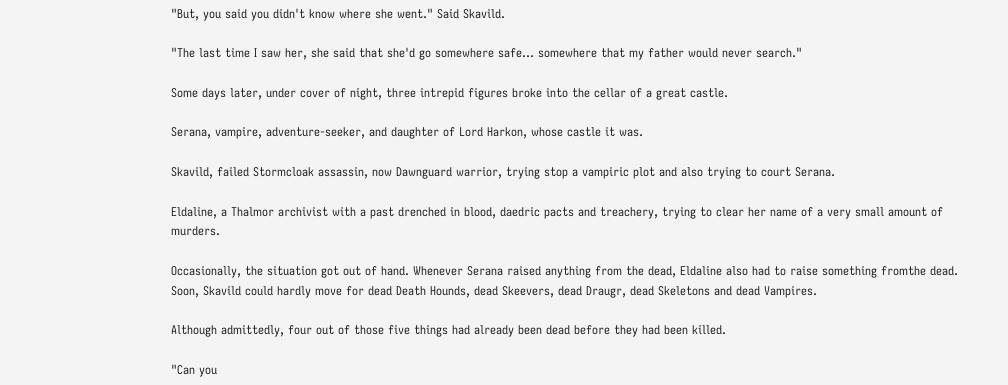"But, you said you didn't know where she went." Said Skavild.

"The last time I saw her, she said that she'd go somewhere safe... somewhere that my father would never search."

Some days later, under cover of night, three intrepid figures broke into the cellar of a great castle.

Serana, vampire, adventure-seeker, and daughter of Lord Harkon, whose castle it was.

Skavild, failed Stormcloak assassin, now Dawnguard warrior, trying stop a vampiric plot and also trying to court Serana.

Eldaline, a Thalmor archivist with a past drenched in blood, daedric pacts and treachery, trying to clear her name of a very small amount of murders.

Occasionally, the situation got out of hand. Whenever Serana raised anything from the dead, Eldaline also had to raise something fromthe dead. Soon, Skavild could hardly move for dead Death Hounds, dead Skeevers, dead Draugr, dead Skeletons and dead Vampires.

Although admittedly, four out of those five things had already been dead before they had been killed.

"Can you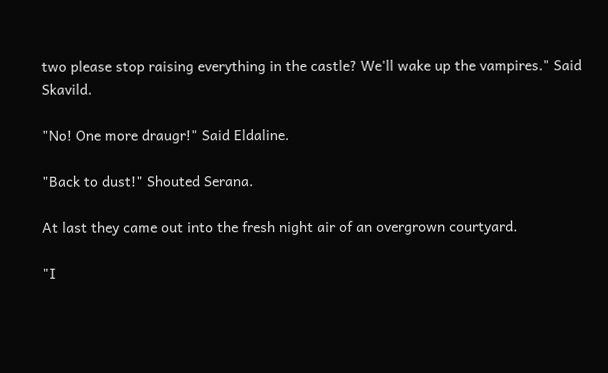two please stop raising everything in the castle? We'll wake up the vampires." Said Skavild.

"No! One more draugr!" Said Eldaline.

"Back to dust!" Shouted Serana.

At last they came out into the fresh night air of an overgrown courtyard.

"I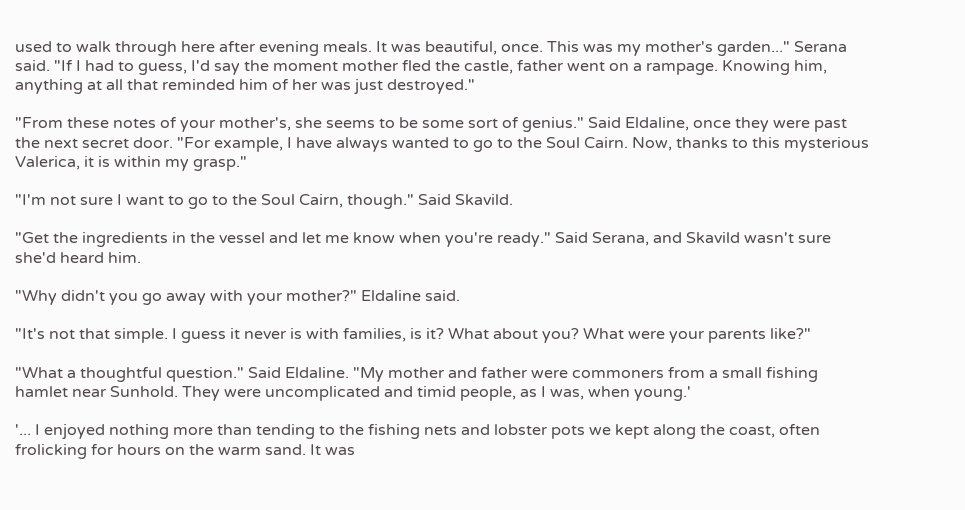used to walk through here after evening meals. It was beautiful, once. This was my mother's garden..." Serana said. "If I had to guess, I'd say the moment mother fled the castle, father went on a rampage. Knowing him, anything at all that reminded him of her was just destroyed."

"From these notes of your mother's, she seems to be some sort of genius." Said Eldaline, once they were past the next secret door. "For example, I have always wanted to go to the Soul Cairn. Now, thanks to this mysterious Valerica, it is within my grasp."

"I'm not sure I want to go to the Soul Cairn, though." Said Skavild.

"Get the ingredients in the vessel and let me know when you're ready." Said Serana, and Skavild wasn't sure she'd heard him.

"Why didn't you go away with your mother?" Eldaline said.

"It's not that simple. I guess it never is with families, is it? What about you? What were your parents like?"

"What a thoughtful question." Said Eldaline. "My mother and father were commoners from a small fishing hamlet near Sunhold. They were uncomplicated and timid people, as I was, when young.'

'... I enjoyed nothing more than tending to the fishing nets and lobster pots we kept along the coast, often frolicking for hours on the warm sand. It was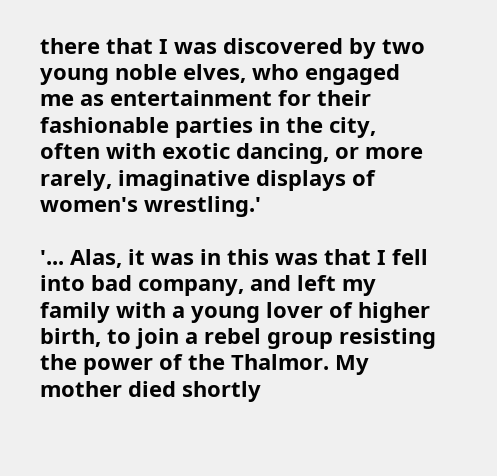there that I was discovered by two young noble elves, who engaged me as entertainment for their fashionable parties in the city, often with exotic dancing, or more rarely, imaginative displays of women's wrestling.'

'... Alas, it was in this was that I fell into bad company, and left my family with a young lover of higher birth, to join a rebel group resisting the power of the Thalmor. My mother died shortly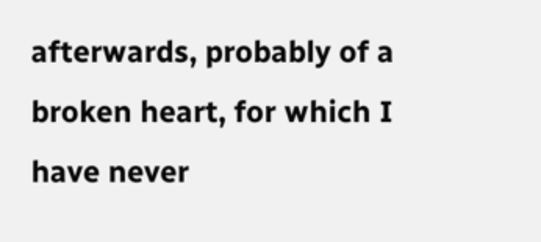afterwards, probably of a broken heart, for which I have never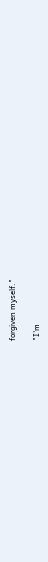forgiven myself."

"I'm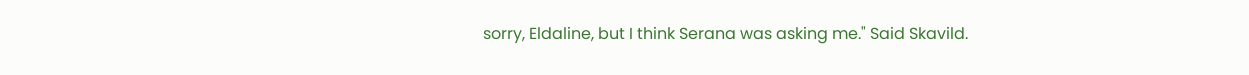sorry, Eldaline, but I think Serana was asking me." Said Skavild.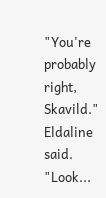"You're probably right, Skavild." Eldaline said. "Look...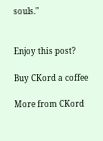souls."


Enjoy this post?

Buy CKord a coffee

More from CKord